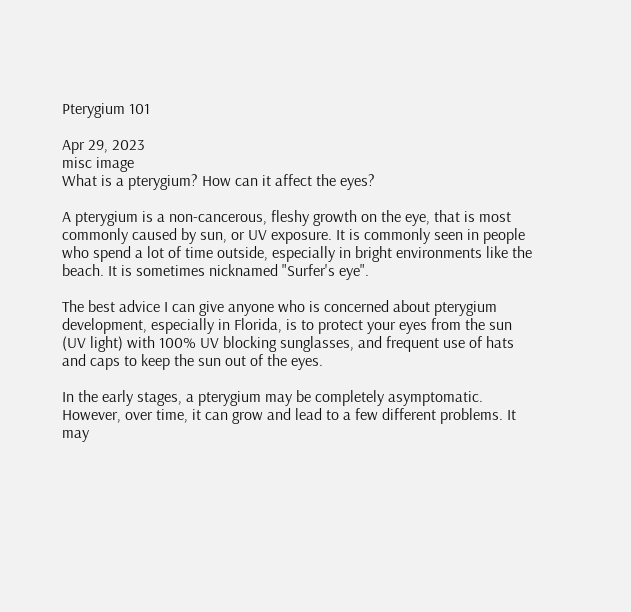Pterygium 101

Apr 29, 2023
misc image
What is a pterygium? How can it affect the eyes?

A pterygium is a non-cancerous, fleshy growth on the eye, that is most commonly caused by sun, or UV exposure. It is commonly seen in people who spend a lot of time outside, especially in bright environments like the beach. It is sometimes nicknamed "Surfer's eye".

The best advice I can give anyone who is concerned about pterygium development, especially in Florida, is to protect your eyes from the sun (UV light) with 100% UV blocking sunglasses, and frequent use of hats and caps to keep the sun out of the eyes.

In the early stages, a pterygium may be completely asymptomatic. However, over time, it can grow and lead to a few different problems. It may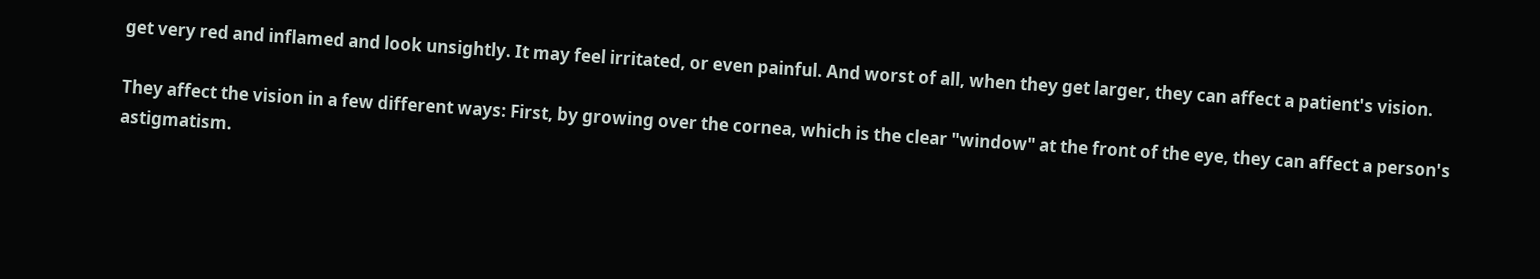get very red and inflamed and look unsightly. It may feel irritated, or even painful. And worst of all, when they get larger, they can affect a patient's vision.

They affect the vision in a few different ways: First, by growing over the cornea, which is the clear "window" at the front of the eye, they can affect a person's astigmatism.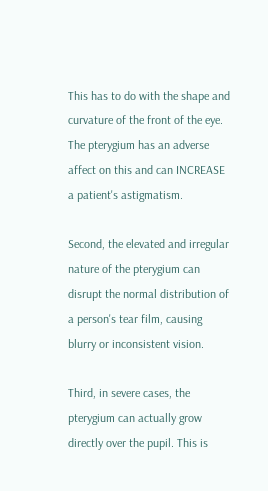This has to do with the shape and curvature of the front of the eye. The pterygium has an adverse affect on this and can INCREASE a patient's astigmatism.

Second, the elevated and irregular nature of the pterygium can disrupt the normal distribution of a person's tear film, causing blurry or inconsistent vision.

Third, in severe cases, the pterygium can actually grow directly over the pupil. This is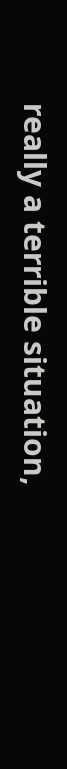really a terrible situation,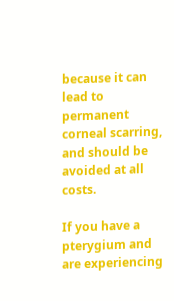because it can lead to permanent corneal scarring, and should be avoided at all costs.

If you have a pterygium and are experiencing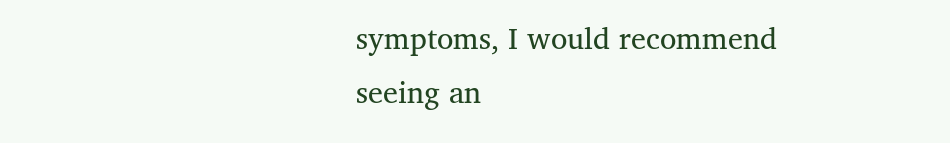symptoms, I would recommend seeing an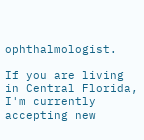ophthalmologist.

If you are living in Central Florida, I'm currently accepting new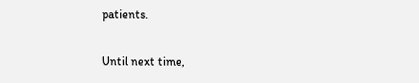patients.

Until next time,